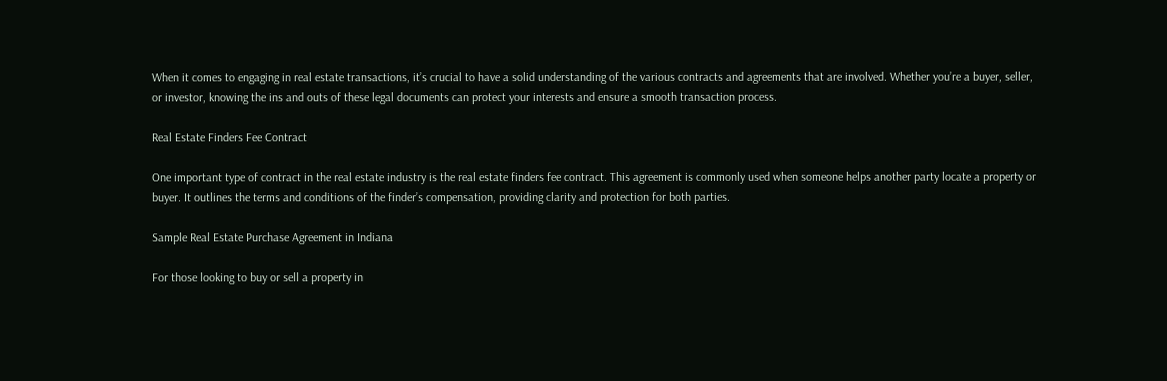When it comes to engaging in real estate transactions, it’s crucial to have a solid understanding of the various contracts and agreements that are involved. Whether you’re a buyer, seller, or investor, knowing the ins and outs of these legal documents can protect your interests and ensure a smooth transaction process.

Real Estate Finders Fee Contract

One important type of contract in the real estate industry is the real estate finders fee contract. This agreement is commonly used when someone helps another party locate a property or buyer. It outlines the terms and conditions of the finder’s compensation, providing clarity and protection for both parties.

Sample Real Estate Purchase Agreement in Indiana

For those looking to buy or sell a property in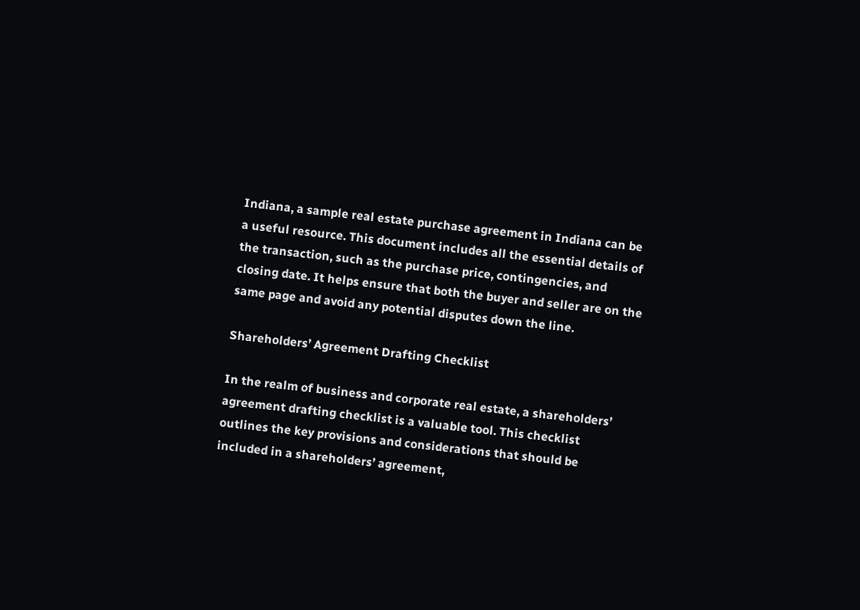Indiana, a sample real estate purchase agreement in Indiana can be a useful resource. This document includes all the essential details of the transaction, such as the purchase price, contingencies, and closing date. It helps ensure that both the buyer and seller are on the same page and avoid any potential disputes down the line.

Shareholders’ Agreement Drafting Checklist

In the realm of business and corporate real estate, a shareholders’ agreement drafting checklist is a valuable tool. This checklist outlines the key provisions and considerations that should be included in a shareholders’ agreement,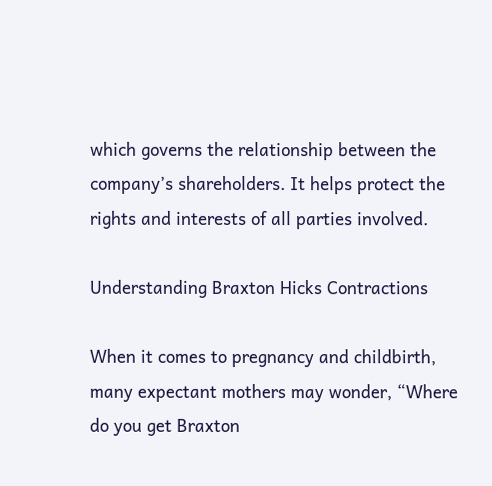which governs the relationship between the company’s shareholders. It helps protect the rights and interests of all parties involved.

Understanding Braxton Hicks Contractions

When it comes to pregnancy and childbirth, many expectant mothers may wonder, “Where do you get Braxton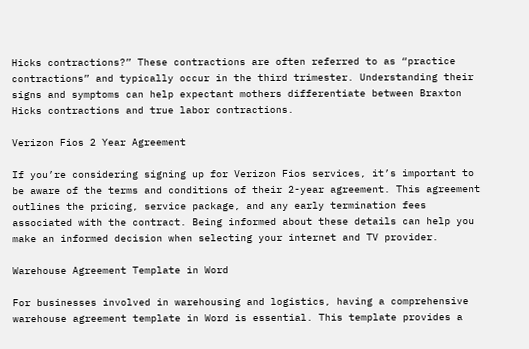Hicks contractions?” These contractions are often referred to as “practice contractions” and typically occur in the third trimester. Understanding their signs and symptoms can help expectant mothers differentiate between Braxton Hicks contractions and true labor contractions.

Verizon Fios 2 Year Agreement

If you’re considering signing up for Verizon Fios services, it’s important to be aware of the terms and conditions of their 2-year agreement. This agreement outlines the pricing, service package, and any early termination fees associated with the contract. Being informed about these details can help you make an informed decision when selecting your internet and TV provider.

Warehouse Agreement Template in Word

For businesses involved in warehousing and logistics, having a comprehensive warehouse agreement template in Word is essential. This template provides a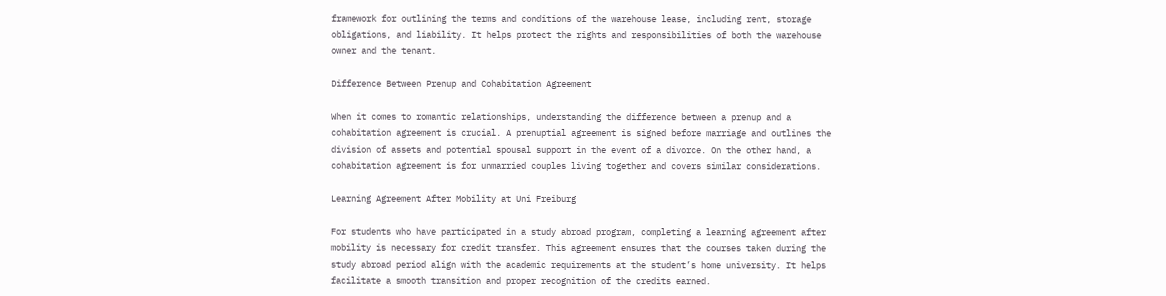framework for outlining the terms and conditions of the warehouse lease, including rent, storage obligations, and liability. It helps protect the rights and responsibilities of both the warehouse owner and the tenant.

Difference Between Prenup and Cohabitation Agreement

When it comes to romantic relationships, understanding the difference between a prenup and a cohabitation agreement is crucial. A prenuptial agreement is signed before marriage and outlines the division of assets and potential spousal support in the event of a divorce. On the other hand, a cohabitation agreement is for unmarried couples living together and covers similar considerations.

Learning Agreement After Mobility at Uni Freiburg

For students who have participated in a study abroad program, completing a learning agreement after mobility is necessary for credit transfer. This agreement ensures that the courses taken during the study abroad period align with the academic requirements at the student’s home university. It helps facilitate a smooth transition and proper recognition of the credits earned.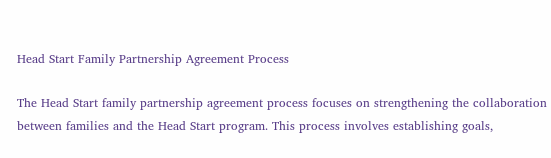Head Start Family Partnership Agreement Process

The Head Start family partnership agreement process focuses on strengthening the collaboration between families and the Head Start program. This process involves establishing goals,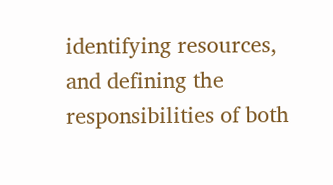identifying resources, and defining the responsibilities of both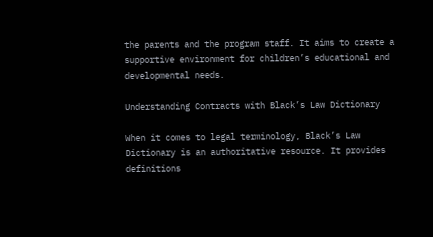the parents and the program staff. It aims to create a supportive environment for children’s educational and developmental needs.

Understanding Contracts with Black’s Law Dictionary

When it comes to legal terminology, Black’s Law Dictionary is an authoritative resource. It provides definitions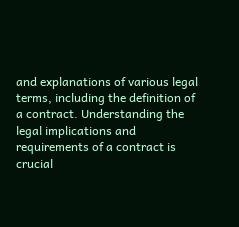and explanations of various legal terms, including the definition of a contract. Understanding the legal implications and requirements of a contract is crucial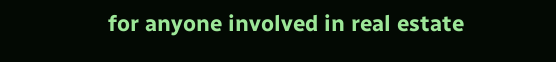for anyone involved in real estate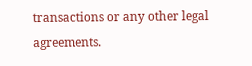transactions or any other legal agreements.